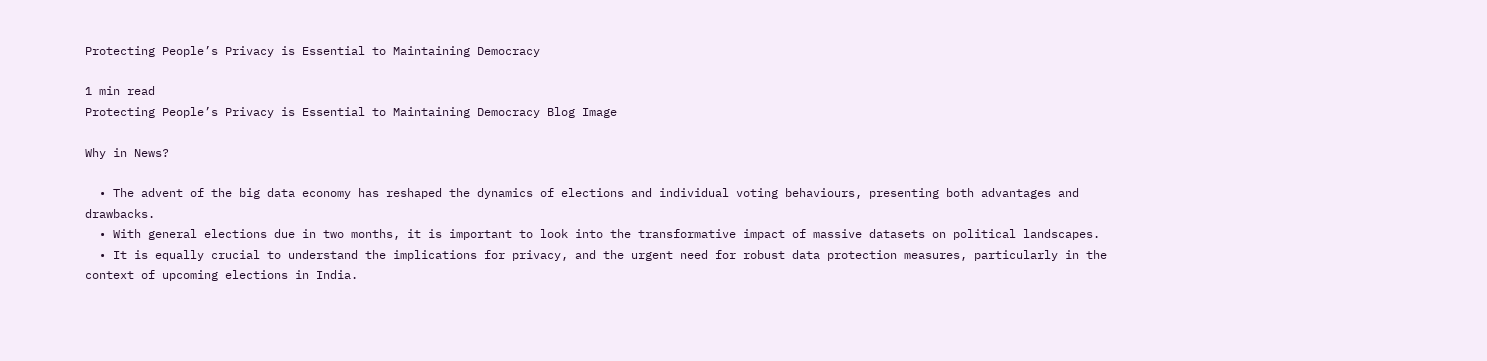Protecting People’s Privacy is Essential to Maintaining Democracy

1 min read
Protecting People’s Privacy is Essential to Maintaining Democracy Blog Image

Why in News?

  • The advent of the big data economy has reshaped the dynamics of elections and individual voting behaviours, presenting both advantages and drawbacks.
  • With general elections due in two months, it is important to look into the transformative impact of massive datasets on political landscapes.
  • It is equally crucial to understand the implications for privacy, and the urgent need for robust data protection measures, particularly in the context of upcoming elections in India.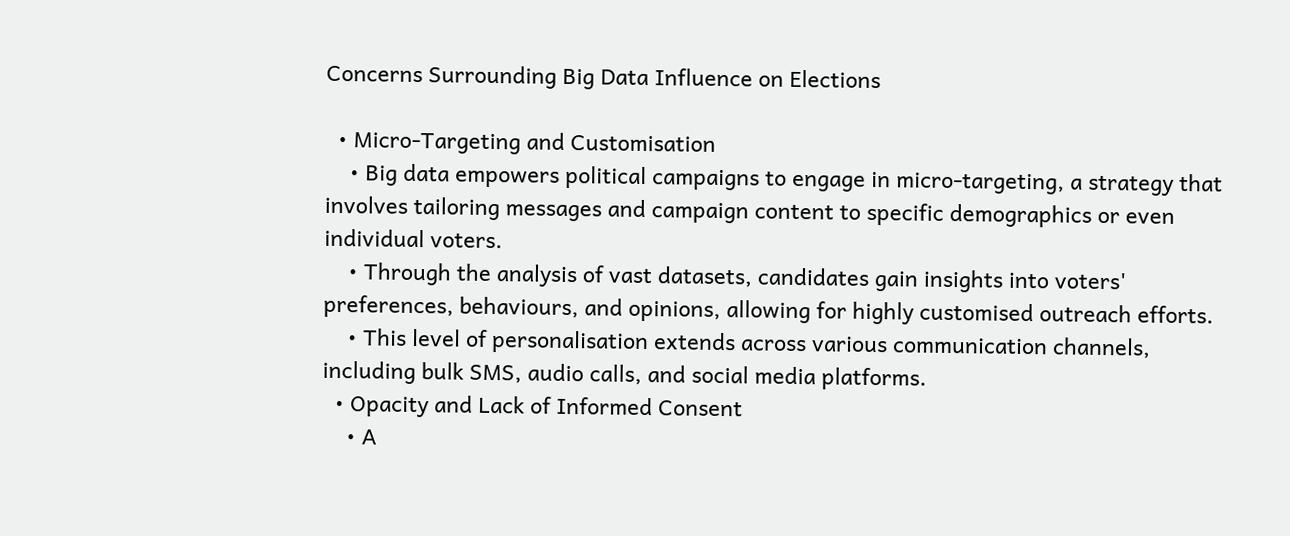Concerns Surrounding Big Data Influence on Elections

  • Micro-Targeting and Customisation
    • Big data empowers political campaigns to engage in micro-targeting, a strategy that involves tailoring messages and campaign content to specific demographics or even individual voters.
    • Through the analysis of vast datasets, candidates gain insights into voters' preferences, behaviours, and opinions, allowing for highly customised outreach efforts.
    • This level of personalisation extends across various communication channels, including bulk SMS, audio calls, and social media platforms.
  • Opacity and Lack of Informed Consent
    • A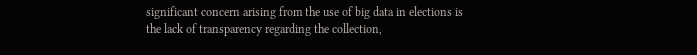significant concern arising from the use of big data in elections is the lack of transparency regarding the collection,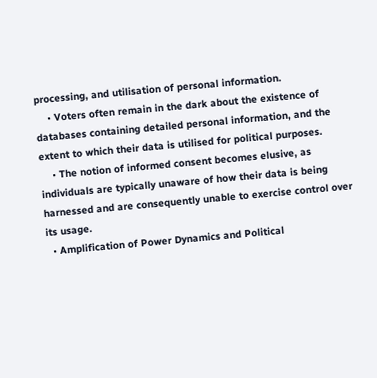processing, and utilisation of personal information.
    • Voters often remain in the dark about the existence of databases containing detailed personal information, and the extent to which their data is utilised for political purposes.
    • The notion of informed consent becomes elusive, as individuals are typically unaware of how their data is being harnessed and are consequently unable to exercise control over its usage.
  • Amplification of Power Dynamics and Political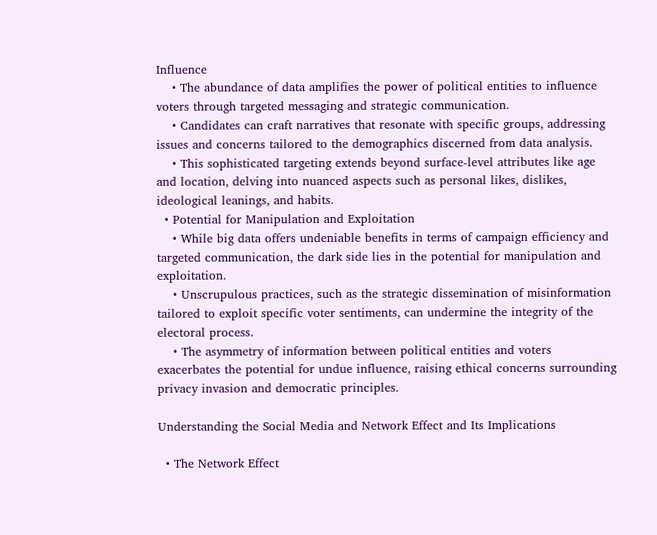Influence
    • The abundance of data amplifies the power of political entities to influence voters through targeted messaging and strategic communication.
    • Candidates can craft narratives that resonate with specific groups, addressing issues and concerns tailored to the demographics discerned from data analysis.
    • This sophisticated targeting extends beyond surface-level attributes like age and location, delving into nuanced aspects such as personal likes, dislikes, ideological leanings, and habits.
  • Potential for Manipulation and Exploitation
    • While big data offers undeniable benefits in terms of campaign efficiency and targeted communication, the dark side lies in the potential for manipulation and exploitation.
    • Unscrupulous practices, such as the strategic dissemination of misinformation tailored to exploit specific voter sentiments, can undermine the integrity of the electoral process.
    • The asymmetry of information between political entities and voters exacerbates the potential for undue influence, raising ethical concerns surrounding privacy invasion and democratic principles.

Understanding the Social Media and Network Effect and Its Implications

  • The Network Effect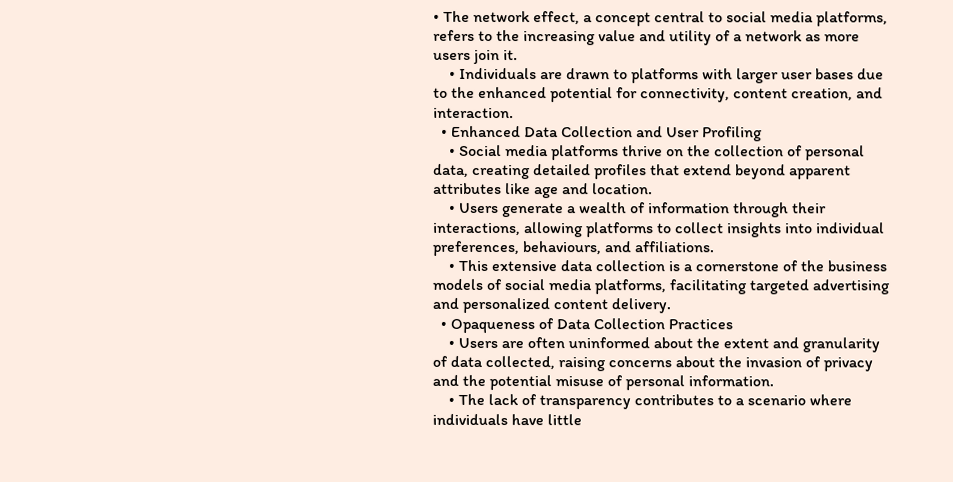• The network effect, a concept central to social media platforms, refers to the increasing value and utility of a network as more users join it.
    • Individuals are drawn to platforms with larger user bases due to the enhanced potential for connectivity, content creation, and interaction.
  • Enhanced Data Collection and User Profiling
    • Social media platforms thrive on the collection of personal data, creating detailed profiles that extend beyond apparent attributes like age and location.
    • Users generate a wealth of information through their interactions, allowing platforms to collect insights into individual preferences, behaviours, and affiliations.
    • This extensive data collection is a cornerstone of the business models of social media platforms, facilitating targeted advertising and personalized content delivery.
  • Opaqueness of Data Collection Practices
    • Users are often uninformed about the extent and granularity of data collected, raising concerns about the invasion of privacy and the potential misuse of personal information.
    • The lack of transparency contributes to a scenario where individuals have little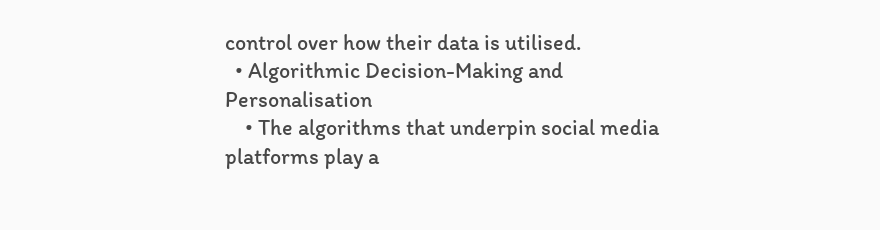control over how their data is utilised.
  • Algorithmic Decision-Making and Personalisation
    • The algorithms that underpin social media platforms play a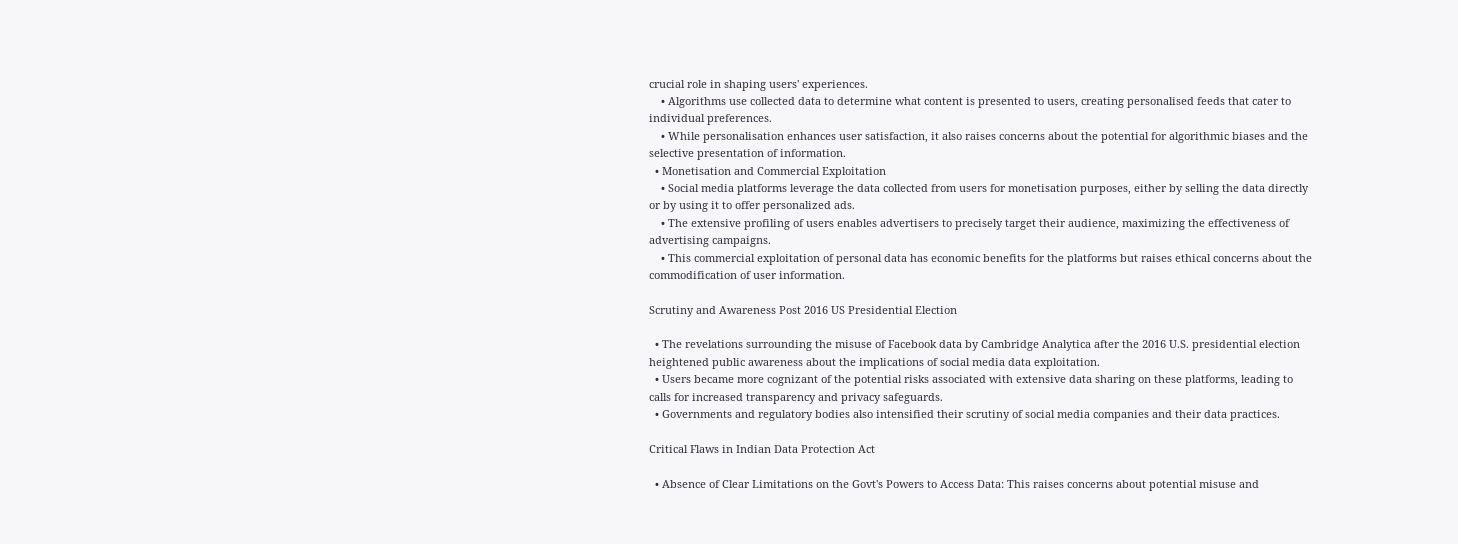crucial role in shaping users' experiences.
    • Algorithms use collected data to determine what content is presented to users, creating personalised feeds that cater to individual preferences.
    • While personalisation enhances user satisfaction, it also raises concerns about the potential for algorithmic biases and the selective presentation of information.
  • Monetisation and Commercial Exploitation
    • Social media platforms leverage the data collected from users for monetisation purposes, either by selling the data directly or by using it to offer personalized ads.
    • The extensive profiling of users enables advertisers to precisely target their audience, maximizing the effectiveness of advertising campaigns.
    • This commercial exploitation of personal data has economic benefits for the platforms but raises ethical concerns about the commodification of user information.

Scrutiny and Awareness Post 2016 US Presidential Election

  • The revelations surrounding the misuse of Facebook data by Cambridge Analytica after the 2016 U.S. presidential election heightened public awareness about the implications of social media data exploitation.
  • Users became more cognizant of the potential risks associated with extensive data sharing on these platforms, leading to calls for increased transparency and privacy safeguards.
  • Governments and regulatory bodies also intensified their scrutiny of social media companies and their data practices.

Critical Flaws in Indian Data Protection Act

  • Absence of Clear Limitations on the Govt's Powers to Access Data: This raises concerns about potential misuse and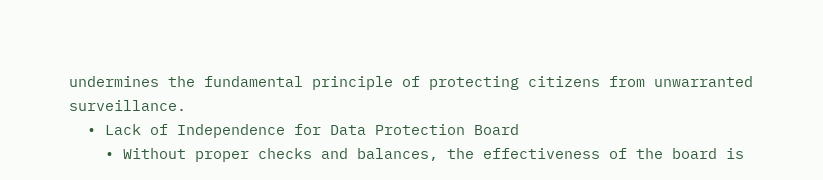undermines the fundamental principle of protecting citizens from unwarranted surveillance.
  • Lack of Independence for Data Protection Board
    • Without proper checks and balances, the effectiveness of the board is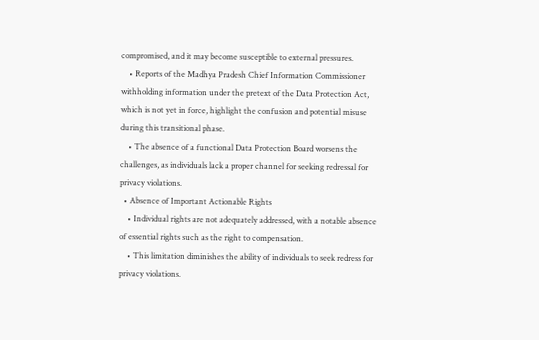compromised, and it may become susceptible to external pressures.
    • Reports of the Madhya Pradesh Chief Information Commissioner withholding information under the pretext of the Data Protection Act, which is not yet in force, highlight the confusion and potential misuse during this transitional phase.
    • The absence of a functional Data Protection Board worsens the challenges, as individuals lack a proper channel for seeking redressal for privacy violations.
  • Absence of Important Actionable Rights
    • Individual rights are not adequately addressed, with a notable absence of essential rights such as the right to compensation.
    • This limitation diminishes the ability of individuals to seek redress for privacy violations.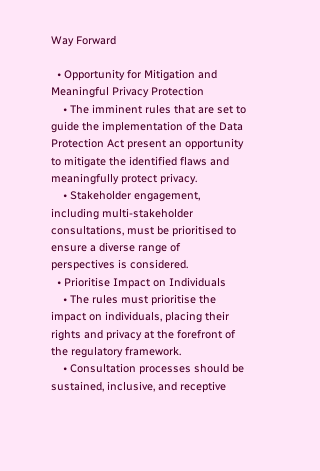Way Forward

  • Opportunity for Mitigation and Meaningful Privacy Protection
    • The imminent rules that are set to guide the implementation of the Data Protection Act present an opportunity to mitigate the identified flaws and meaningfully protect privacy.
    • Stakeholder engagement, including multi-stakeholder consultations, must be prioritised to ensure a diverse range of perspectives is considered.
  • Prioritise Impact on Individuals
    • The rules must prioritise the impact on individuals, placing their rights and privacy at the forefront of the regulatory framework.
    • Consultation processes should be sustained, inclusive, and receptive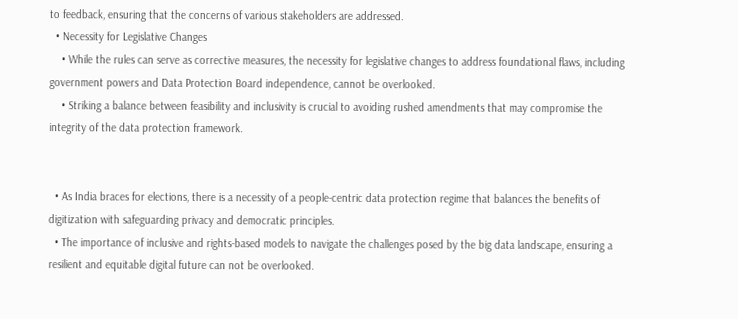to feedback, ensuring that the concerns of various stakeholders are addressed.
  • Necessity for Legislative Changes
    • While the rules can serve as corrective measures, the necessity for legislative changes to address foundational flaws, including government powers and Data Protection Board independence, cannot be overlooked.
    • Striking a balance between feasibility and inclusivity is crucial to avoiding rushed amendments that may compromise the integrity of the data protection framework.


  • As India braces for elections, there is a necessity of a people-centric data protection regime that balances the benefits of digitization with safeguarding privacy and democratic principles.
  • The importance of inclusive and rights-based models to navigate the challenges posed by the big data landscape, ensuring a resilient and equitable digital future can not be overlooked.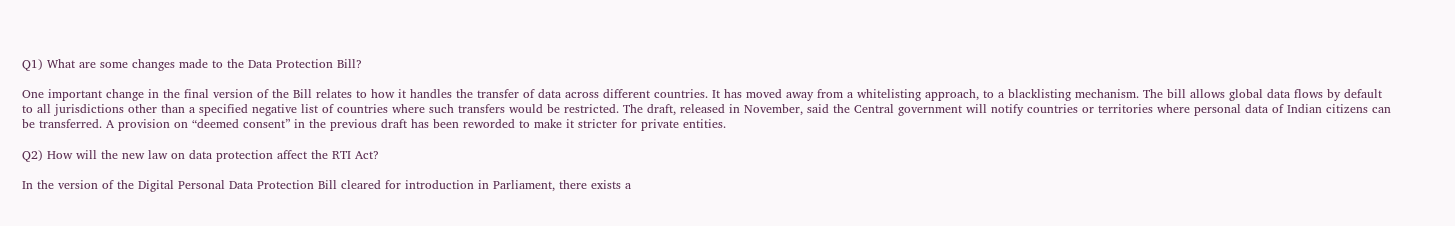Q1) What are some changes made to the Data Protection Bill?

One important change in the final version of the Bill relates to how it handles the transfer of data across different countries. It has moved away from a whitelisting approach, to a blacklisting mechanism. The bill allows global data flows by default to all jurisdictions other than a specified negative list of countries where such transfers would be restricted. The draft, released in November, said the Central government will notify countries or territories where personal data of Indian citizens can be transferred. A provision on “deemed consent” in the previous draft has been reworded to make it stricter for private entities.

Q2) How will the new law on data protection affect the RTI Act?

In the version of the Digital Personal Data Protection Bill cleared for introduction in Parliament, there exists a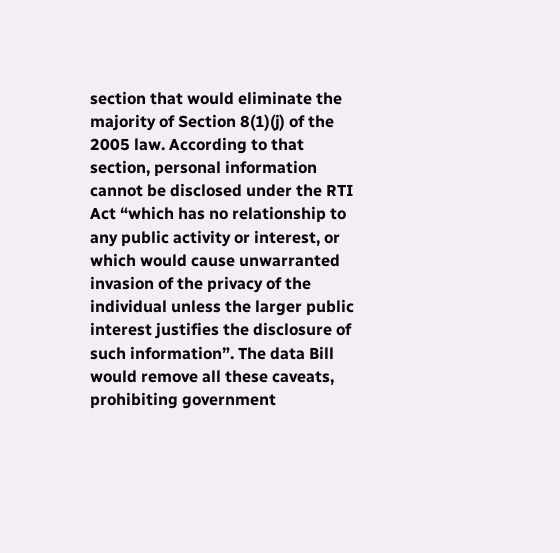section that would eliminate the majority of Section 8(1)(j) of the 2005 law. According to that section, personal information cannot be disclosed under the RTI Act “which has no relationship to any public activity or interest, or which would cause unwarranted invasion of the privacy of the individual unless the larger public interest justifies the disclosure of such information”. The data Bill would remove all these caveats, prohibiting government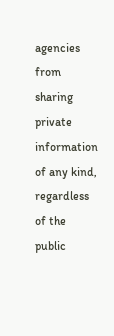agencies from sharing private information of any kind, regardless of the public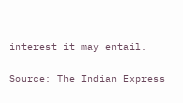interest it may entail.

Source: The Indian Express